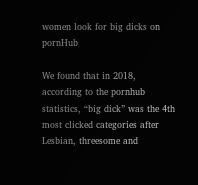women look for big dicks on pornHub

We found that in 2018, according to the pornhub statistics, “big dick” was the 4th most clicked categories after Lesbian, threesome and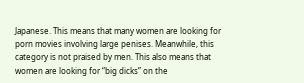Japanese. This means that many women are looking for porn movies involving large penises. Meanwhile, this category is not praised by men. This also means that women are looking for “big dicks” on the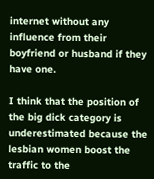internet without any influence from their boyfriend or husband if they have one.

I think that the position of the big dick category is underestimated because the lesbian women boost the traffic to the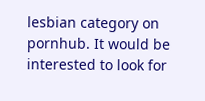lesbian category on pornhub. It would be interested to look for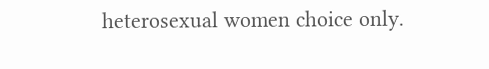heterosexual women choice only.